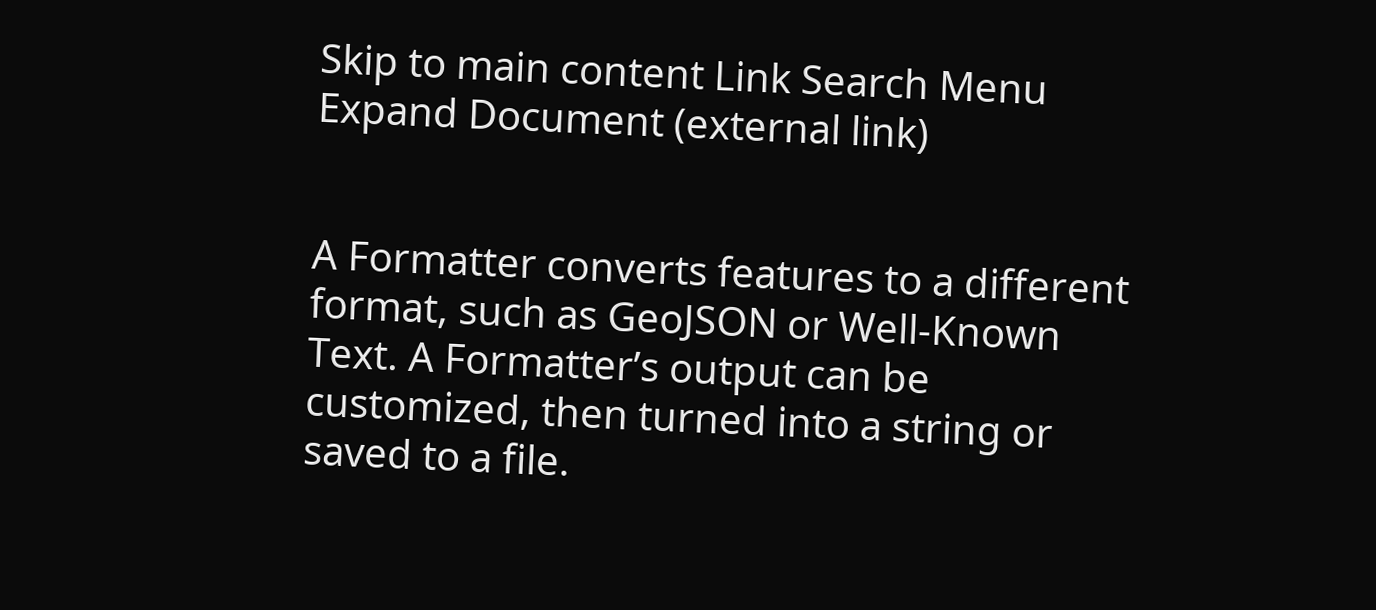Skip to main content Link Search Menu Expand Document (external link)


A Formatter converts features to a different format, such as GeoJSON or Well-Known Text. A Formatter’s output can be customized, then turned into a string or saved to a file.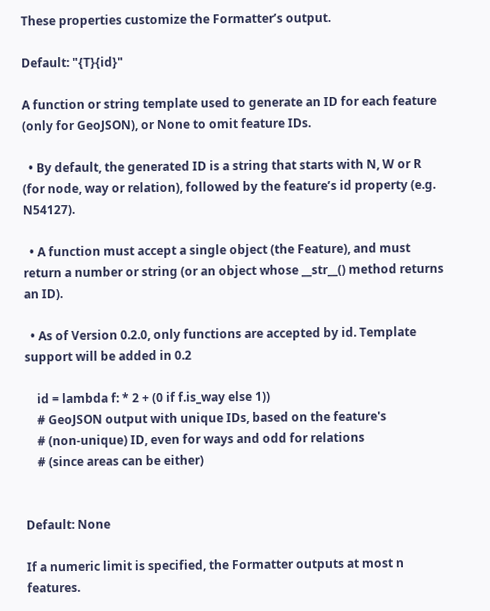These properties customize the Formatter’s output.

Default: "{T}{id}"

A function or string template used to generate an ID for each feature (only for GeoJSON), or None to omit feature IDs.

  • By default, the generated ID is a string that starts with N, W or R (for node, way or relation), followed by the feature’s id property (e.g. N54127).

  • A function must accept a single object (the Feature), and must return a number or string (or an object whose __str__() method returns an ID).

  • As of Version 0.2.0, only functions are accepted by id. Template support will be added in 0.2

    id = lambda f: * 2 + (0 if f.is_way else 1))
    # GeoJSON output with unique IDs, based on the feature's
    # (non-unique) ID, even for ways and odd for relations
    # (since areas can be either)


Default: None

If a numeric limit is specified, the Formatter outputs at most n features.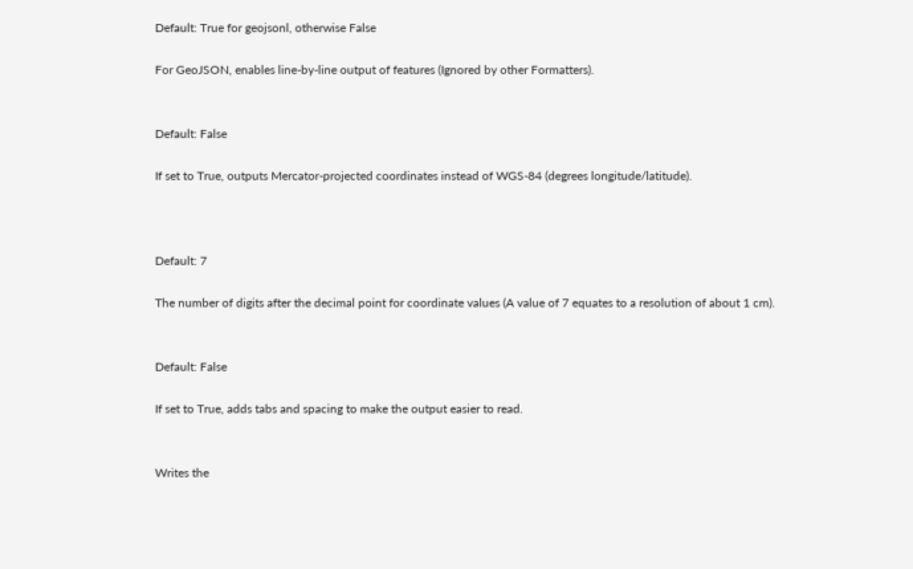Default: True for geojsonl, otherwise False

For GeoJSON, enables line-by-line output of features (Ignored by other Formatters).


Default: False

If set to True, outputs Mercator-projected coordinates instead of WGS-84 (degrees longitude/latitude).



Default: 7

The number of digits after the decimal point for coordinate values (A value of 7 equates to a resolution of about 1 cm).


Default: False

If set to True, adds tabs and spacing to make the output easier to read.


Writes the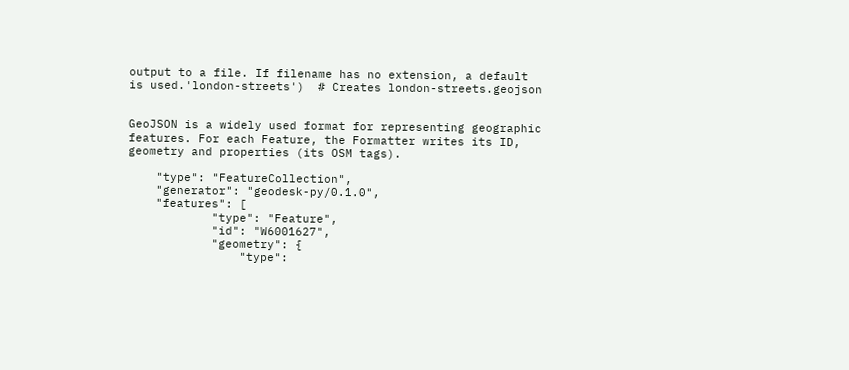output to a file. If filename has no extension, a default is used.'london-streets')  # Creates london-streets.geojson


GeoJSON is a widely used format for representing geographic features. For each Feature, the Formatter writes its ID, geometry and properties (its OSM tags).

    "type": "FeatureCollection",
    "generator": "geodesk-py/0.1.0",
    "features": [
            "type": "Feature",
            "id": "W6001627",
            "geometry": {
                "type":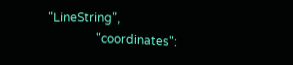"LineString",
                "coordinates":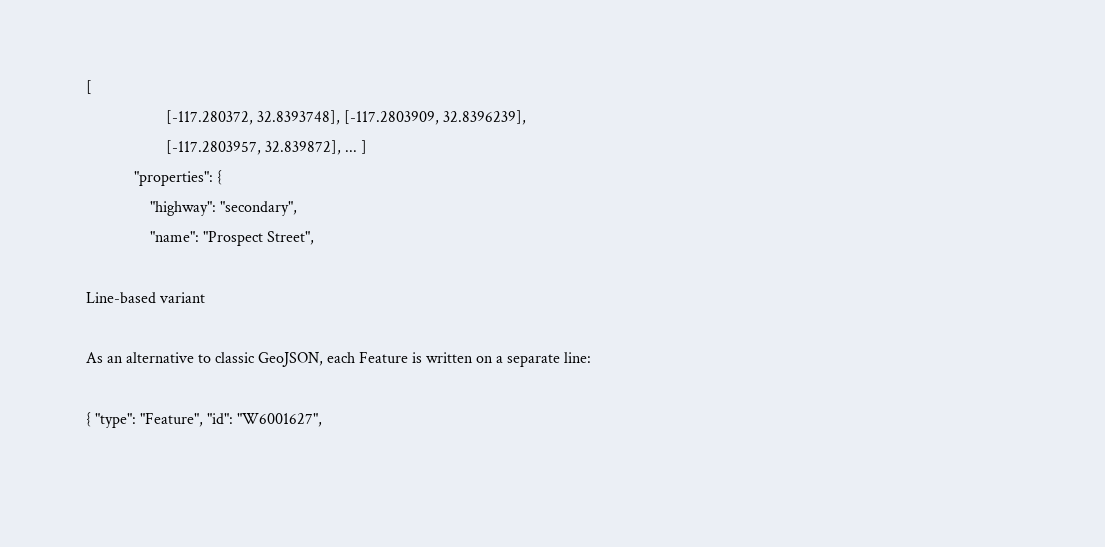[
                    [-117.280372, 32.8393748], [-117.2803909, 32.8396239],
                    [-117.2803957, 32.839872], ... ]
            "properties": {
                "highway": "secondary",
                "name": "Prospect Street",

Line-based variant

As an alternative to classic GeoJSON, each Feature is written on a separate line:

{ "type": "Feature", "id": "W6001627",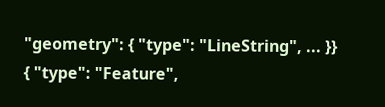"geometry": { "type": "LineString", ... }}
{ "type": "Feature",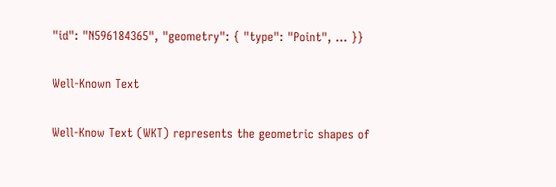"id": "N596184365", "geometry": { "type": "Point", ... }}

Well-Known Text

Well-Know Text (WKT) represents the geometric shapes of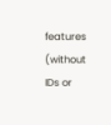features (without IDs or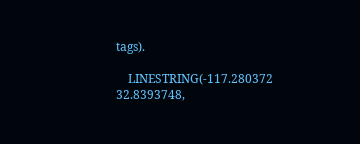tags).

    LINESTRING(-117.280372 32.8393748,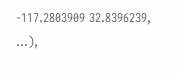-117.2803909 32.8396239, ...),